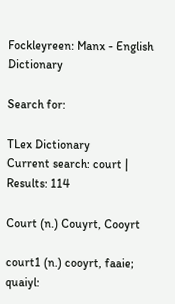Fockleyreen: Manx - English Dictionary

Search for:

TLex Dictionary
Current search: court | Results: 114

Court (n.) Couyrt, Cooyrt

court1 (n.) cooyrt, faaie; quaiyl: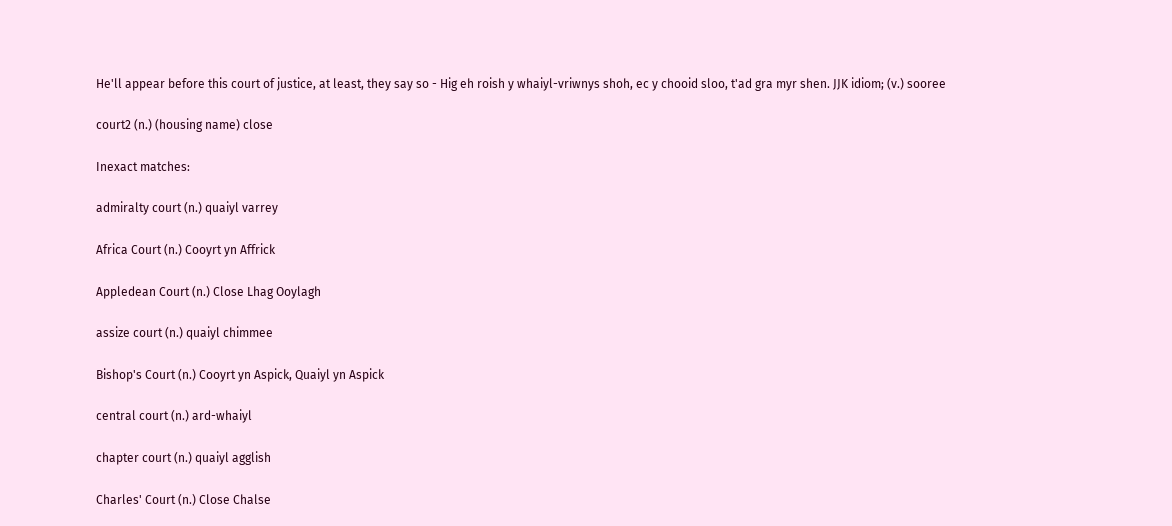He'll appear before this court of justice, at least, they say so - Hig eh roish y whaiyl-vriwnys shoh, ec y chooid sloo, t'ad gra myr shen. JJK idiom; (v.) sooree

court2 (n.) (housing name) close

Inexact matches:

admiralty court (n.) quaiyl varrey

Africa Court (n.) Cooyrt yn Affrick

Appledean Court (n.) Close Lhag Ooylagh

assize court (n.) quaiyl chimmee

Bishop's Court (n.) Cooyrt yn Aspick, Quaiyl yn Aspick

central court (n.) ard-whaiyl

chapter court (n.) quaiyl agglish

Charles' Court (n.) Close Chalse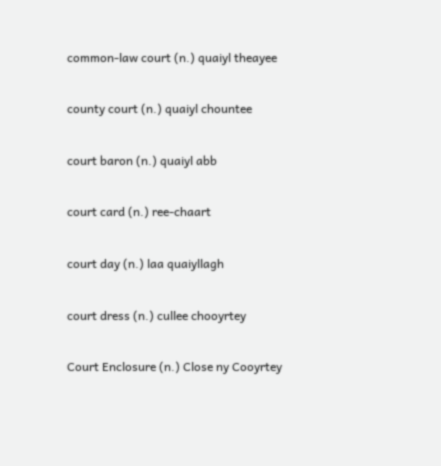common-law court (n.) quaiyl theayee

county court (n.) quaiyl chountee

court baron (n.) quaiyl abb

court card (n.) ree-chaart

court day (n.) laa quaiyllagh

court dress (n.) cullee chooyrtey

Court Enclosure (n.) Close ny Cooyrtey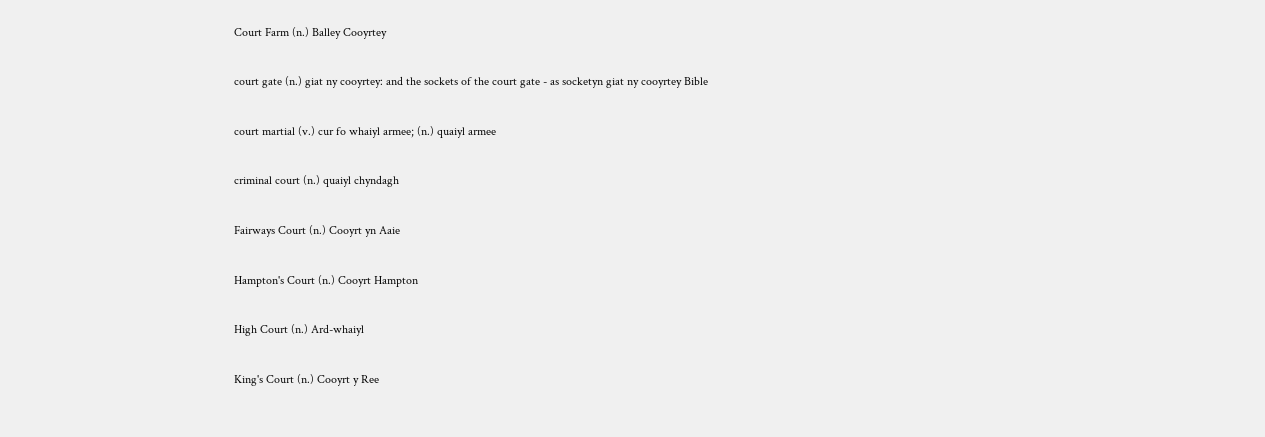Court Farm (n.) Balley Cooyrtey

court gate (n.) giat ny cooyrtey: and the sockets of the court gate - as socketyn giat ny cooyrtey Bible

court martial (v.) cur fo whaiyl armee; (n.) quaiyl armee

criminal court (n.) quaiyl chyndagh

Fairways Court (n.) Cooyrt yn Aaie

Hampton's Court (n.) Cooyrt Hampton

High Court (n.) Ard-whaiyl

King's Court (n.) Cooyrt y Ree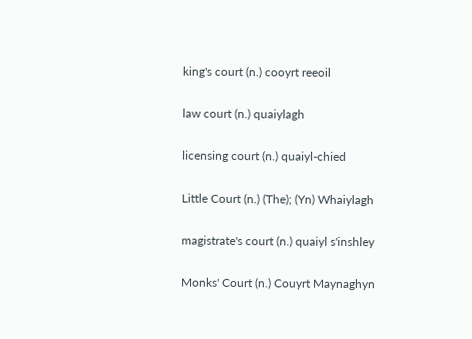king's court (n.) cooyrt reeoil

law court (n.) quaiylagh

licensing court (n.) quaiyl-chied

Little Court (n.) (The); (Yn) Whaiylagh

magistrate's court (n.) quaiyl s'inshley

Monks' Court (n.) Couyrt Maynaghyn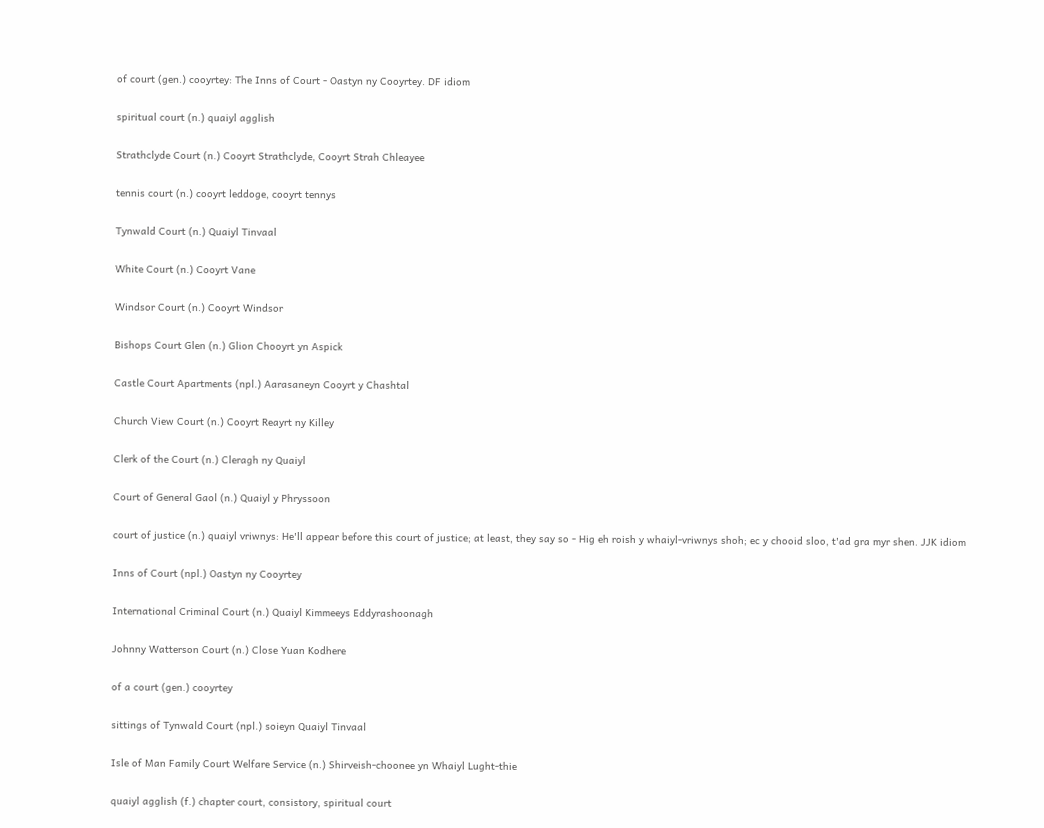of court (gen.) cooyrtey: The Inns of Court - Oastyn ny Cooyrtey. DF idiom

spiritual court (n.) quaiyl agglish

Strathclyde Court (n.) Cooyrt Strathclyde, Cooyrt Strah Chleayee

tennis court (n.) cooyrt leddoge, cooyrt tennys

Tynwald Court (n.) Quaiyl Tinvaal

White Court (n.) Cooyrt Vane

Windsor Court (n.) Cooyrt Windsor

Bishops Court Glen (n.) Glion Chooyrt yn Aspick

Castle Court Apartments (npl.) Aarasaneyn Cooyrt y Chashtal

Church View Court (n.) Cooyrt Reayrt ny Killey

Clerk of the Court (n.) Cleragh ny Quaiyl

Court of General Gaol (n.) Quaiyl y Phryssoon

court of justice (n.) quaiyl vriwnys: He'll appear before this court of justice; at least, they say so - Hig eh roish y whaiyl-vriwnys shoh; ec y chooid sloo, t'ad gra myr shen. JJK idiom

Inns of Court (npl.) Oastyn ny Cooyrtey

International Criminal Court (n.) Quaiyl Kimmeeys Eddyrashoonagh

Johnny Watterson Court (n.) Close Yuan Kodhere

of a court (gen.) cooyrtey

sittings of Tynwald Court (npl.) soieyn Quaiyl Tinvaal

Isle of Man Family Court Welfare Service (n.) Shirveish-choonee yn Whaiyl Lught-thie

quaiyl agglish (f.) chapter court, consistory, spiritual court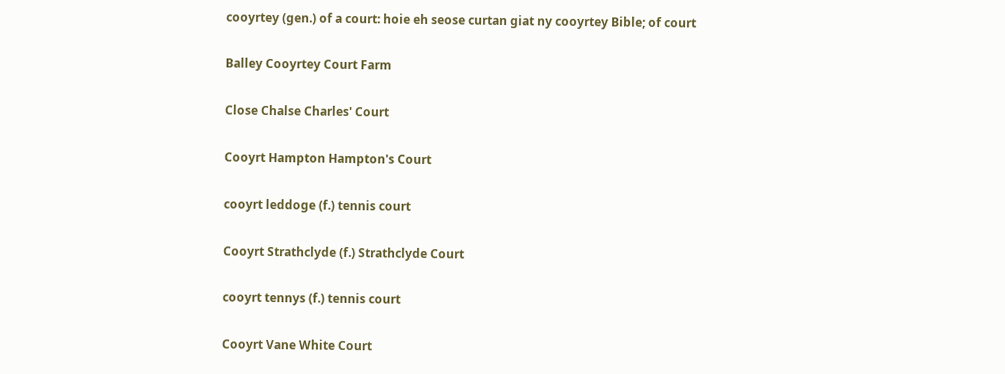cooyrtey (gen.) of a court: hoie eh seose curtan giat ny cooyrtey Bible; of court

Balley Cooyrtey Court Farm

Close Chalse Charles' Court

Cooyrt Hampton Hampton's Court

cooyrt leddoge (f.) tennis court

Cooyrt Strathclyde (f.) Strathclyde Court

cooyrt tennys (f.) tennis court

Cooyrt Vane White Court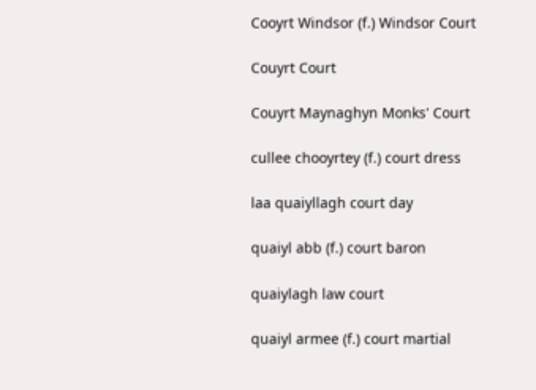Cooyrt Windsor (f.) Windsor Court

Couyrt Court

Couyrt Maynaghyn Monks' Court

cullee chooyrtey (f.) court dress

laa quaiyllagh court day

quaiyl abb (f.) court baron

quaiylagh law court

quaiyl armee (f.) court martial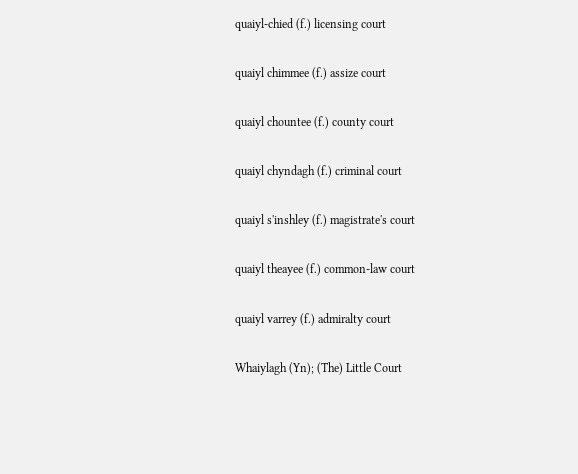quaiyl-chied (f.) licensing court

quaiyl chimmee (f.) assize court

quaiyl chountee (f.) county court

quaiyl chyndagh (f.) criminal court

quaiyl s'inshley (f.) magistrate's court

quaiyl theayee (f.) common-law court

quaiyl varrey (f.) admiralty court

Whaiylagh (Yn); (The) Little Court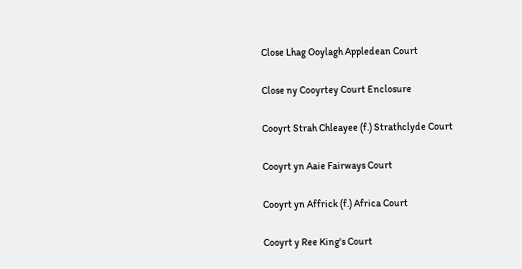Close Lhag Ooylagh Appledean Court

Close ny Cooyrtey Court Enclosure

Cooyrt Strah Chleayee (f.) Strathclyde Court

Cooyrt yn Aaie Fairways Court

Cooyrt yn Affrick (f.) Africa Court

Cooyrt y Ree King's Court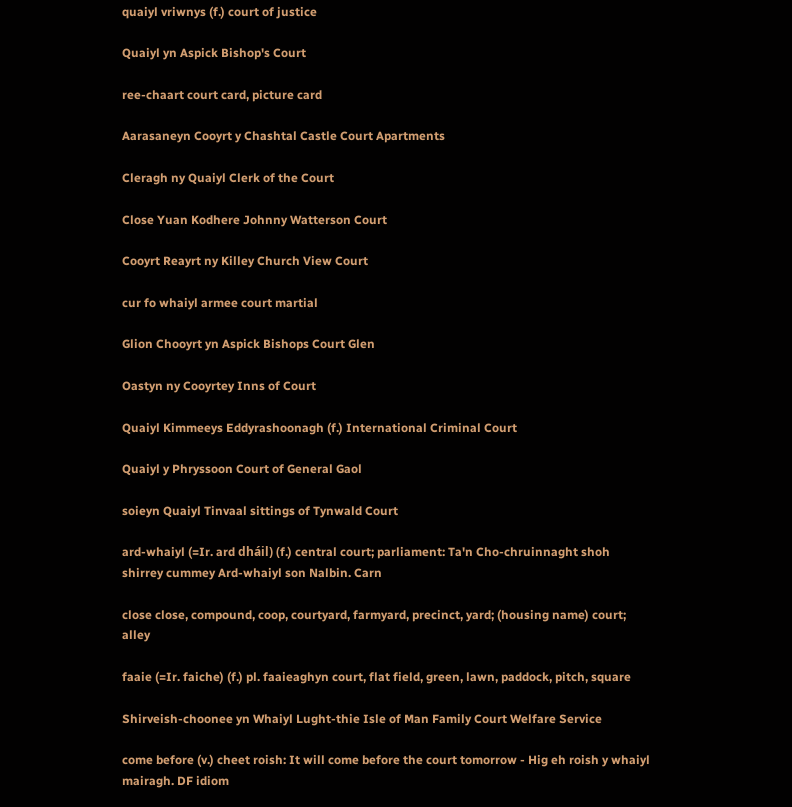quaiyl vriwnys (f.) court of justice

Quaiyl yn Aspick Bishop's Court

ree-chaart court card, picture card

Aarasaneyn Cooyrt y Chashtal Castle Court Apartments

Cleragh ny Quaiyl Clerk of the Court

Close Yuan Kodhere Johnny Watterson Court

Cooyrt Reayrt ny Killey Church View Court

cur fo whaiyl armee court martial

Glion Chooyrt yn Aspick Bishops Court Glen

Oastyn ny Cooyrtey Inns of Court

Quaiyl Kimmeeys Eddyrashoonagh (f.) International Criminal Court

Quaiyl y Phryssoon Court of General Gaol

soieyn Quaiyl Tinvaal sittings of Tynwald Court

ard-whaiyl (=Ir. ard dháil) (f.) central court; parliament: Ta'n Cho-chruinnaght shoh shirrey cummey Ard-whaiyl son Nalbin. Carn

close close, compound, coop, courtyard, farmyard, precinct, yard; (housing name) court; alley

faaie (=Ir. faiche) (f.) pl. faaieaghyn court, flat field, green, lawn, paddock, pitch, square

Shirveish-choonee yn Whaiyl Lught-thie Isle of Man Family Court Welfare Service

come before (v.) cheet roish: It will come before the court tomorrow - Hig eh roish y whaiyl mairagh. DF idiom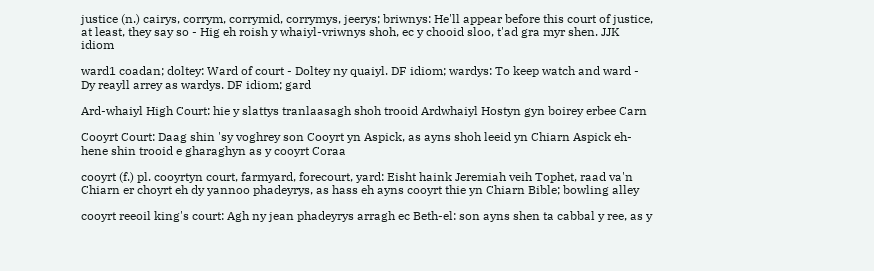justice (n.) cairys, corrym, corrymid, corrymys, jeerys; briwnys: He'll appear before this court of justice, at least, they say so - Hig eh roish y whaiyl-vriwnys shoh, ec y chooid sloo, t'ad gra myr shen. JJK idiom

ward1 coadan; doltey: Ward of court - Doltey ny quaiyl. DF idiom; wardys: To keep watch and ward - Dy reayll arrey as wardys. DF idiom; gard

Ard-whaiyl High Court: hie y slattys tranlaasagh shoh trooid Ardwhaiyl Hostyn gyn boirey erbee Carn

Cooyrt Court: Daag shin 'sy voghrey son Cooyrt yn Aspick, as ayns shoh leeid yn Chiarn Aspick eh-hene shin trooid e gharaghyn as y cooyrt Coraa

cooyrt (f.) pl. cooyrtyn court, farmyard, forecourt, yard: Eisht haink Jeremiah veih Tophet, raad va'n Chiarn er choyrt eh dy yannoo phadeyrys, as hass eh ayns cooyrt thie yn Chiarn Bible; bowling alley

cooyrt reeoil king's court: Agh ny jean phadeyrys arragh ec Beth-el: son ayns shen ta cabbal y ree, as y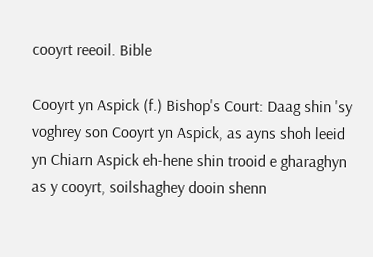cooyrt reeoil. Bible

Cooyrt yn Aspick (f.) Bishop's Court: Daag shin 'sy voghrey son Cooyrt yn Aspick, as ayns shoh leeid yn Chiarn Aspick eh-hene shin trooid e gharaghyn as y cooyrt, soilshaghey dooin shenn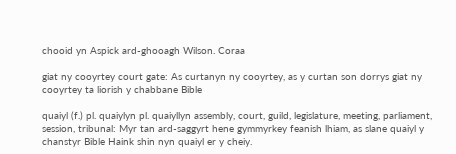chooid yn Aspick ard-ghooagh Wilson. Coraa

giat ny cooyrtey court gate: As curtanyn ny cooyrtey, as y curtan son dorrys giat ny cooyrtey ta liorish y chabbane Bible

quaiyl (f.) pl. quaiylyn pl. quaiyllyn assembly, court, guild, legislature, meeting, parliament, session, tribunal: Myr tan ard-saggyrt hene gymmyrkey feanish lhiam, as slane quaiyl y chanstyr Bible Haink shin nyn quaiyl er y cheiy.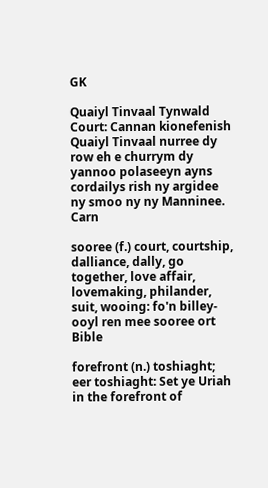GK

Quaiyl Tinvaal Tynwald Court: Cannan kionefenish Quaiyl Tinvaal nurree dy row eh e churrym dy yannoo polaseeyn ayns cordailys rish ny argidee ny smoo ny ny Manninee. Carn

sooree (f.) court, courtship, dalliance, dally, go together, love affair, lovemaking, philander, suit, wooing: fo'n billey-ooyl ren mee sooree ort Bible

forefront (n.) toshiaght; eer toshiaght: Set ye Uriah in the forefront of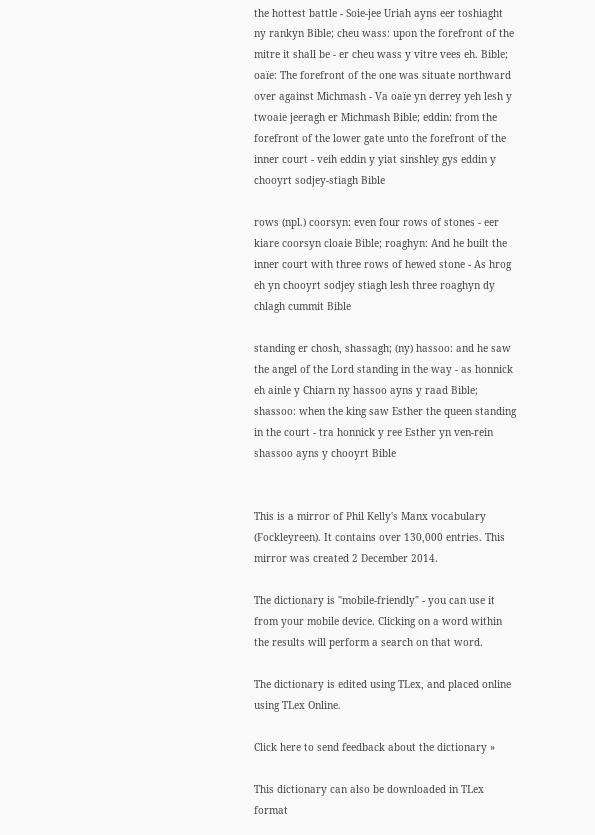the hottest battle - Soie-jee Uriah ayns eer toshiaght ny rankyn Bible; cheu wass: upon the forefront of the mitre it shall be - er cheu wass y vitre vees eh. Bible; oaïe: The forefront of the one was situate northward over against Michmash - Va oaïe yn derrey yeh lesh y twoaie jeeragh er Michmash Bible; eddin: from the forefront of the lower gate unto the forefront of the inner court - veih eddin y yiat sinshley gys eddin y chooyrt sodjey-stiagh Bible

rows (npl.) coorsyn: even four rows of stones - eer kiare coorsyn cloaie Bible; roaghyn: And he built the inner court with three rows of hewed stone - As hrog eh yn chooyrt sodjey stiagh lesh three roaghyn dy chlagh cummit Bible

standing er chosh, shassagh; (ny) hassoo: and he saw the angel of the Lord standing in the way - as honnick eh ainle y Chiarn ny hassoo ayns y raad Bible; shassoo: when the king saw Esther the queen standing in the court - tra honnick y ree Esther yn ven-rein shassoo ayns y chooyrt Bible


This is a mirror of Phil Kelly's Manx vocabulary (Fockleyreen). It contains over 130,000 entries. This mirror was created 2 December 2014.

The dictionary is "mobile-friendly" - you can use it from your mobile device. Clicking on a word within the results will perform a search on that word.

The dictionary is edited using TLex, and placed online using TLex Online.

Click here to send feedback about the dictionary »

This dictionary can also be downloaded in TLex format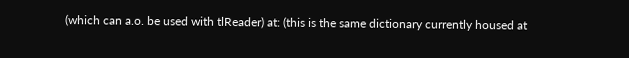(which can a.o. be used with tlReader) at: (this is the same dictionary currently housed at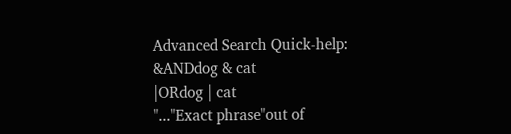Advanced Search Quick-help:
&ANDdog & cat
|ORdog | cat
"..."Exact phrase"out of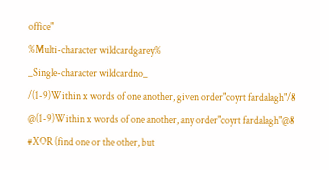office"
%Multi-character wildcardgarey%
_Single-character wildcardno_
/(1-9)Within x words of one another, given order"coyrt fardalagh"/8
@(1-9)Within x words of one another, any order"coyrt fardalagh"@8
#XOR (find one or the other, but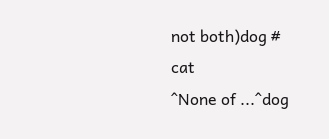not both)dog # cat
^None of ...^dog